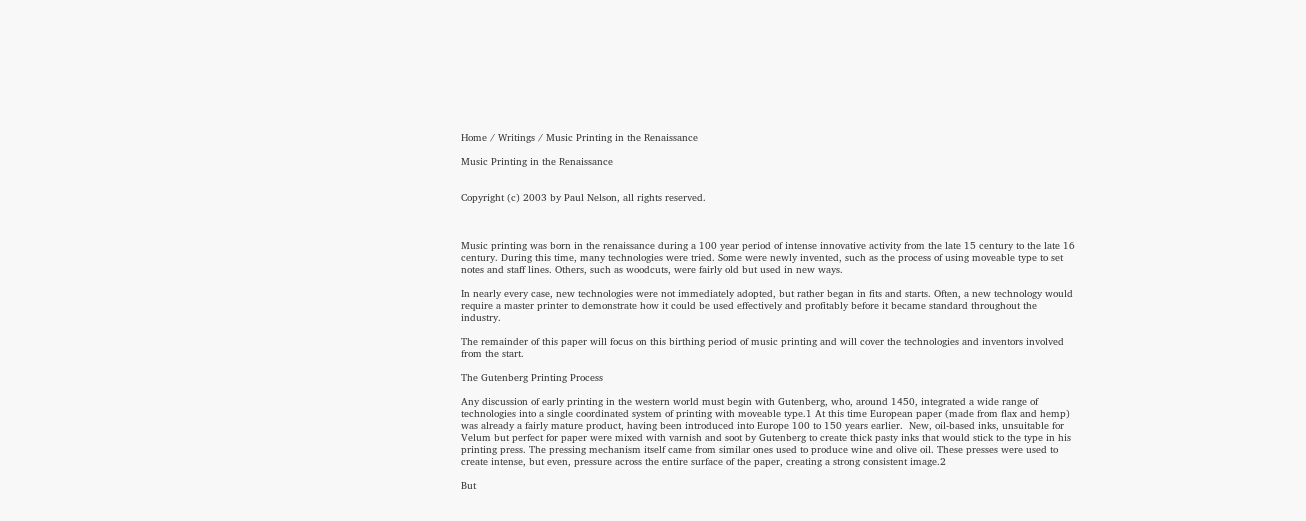Home / Writings / Music Printing in the Renaissance

Music Printing in the Renaissance


Copyright (c) 2003 by Paul Nelson, all rights reserved.



Music printing was born in the renaissance during a 100 year period of intense innovative activity from the late 15 century to the late 16 century. During this time, many technologies were tried. Some were newly invented, such as the process of using moveable type to set notes and staff lines. Others, such as woodcuts, were fairly old but used in new ways.

In nearly every case, new technologies were not immediately adopted, but rather began in fits and starts. Often, a new technology would require a master printer to demonstrate how it could be used effectively and profitably before it became standard throughout the industry.

The remainder of this paper will focus on this birthing period of music printing and will cover the technologies and inventors involved from the start.

The Gutenberg Printing Process

Any discussion of early printing in the western world must begin with Gutenberg, who, around 1450, integrated a wide range of technologies into a single coordinated system of printing with moveable type.1 At this time European paper (made from flax and hemp) was already a fairly mature product, having been introduced into Europe 100 to 150 years earlier.  New, oil-based inks, unsuitable for Velum but perfect for paper were mixed with varnish and soot by Gutenberg to create thick pasty inks that would stick to the type in his printing press. The pressing mechanism itself came from similar ones used to produce wine and olive oil. These presses were used to create intense, but even, pressure across the entire surface of the paper, creating a strong consistent image.2

But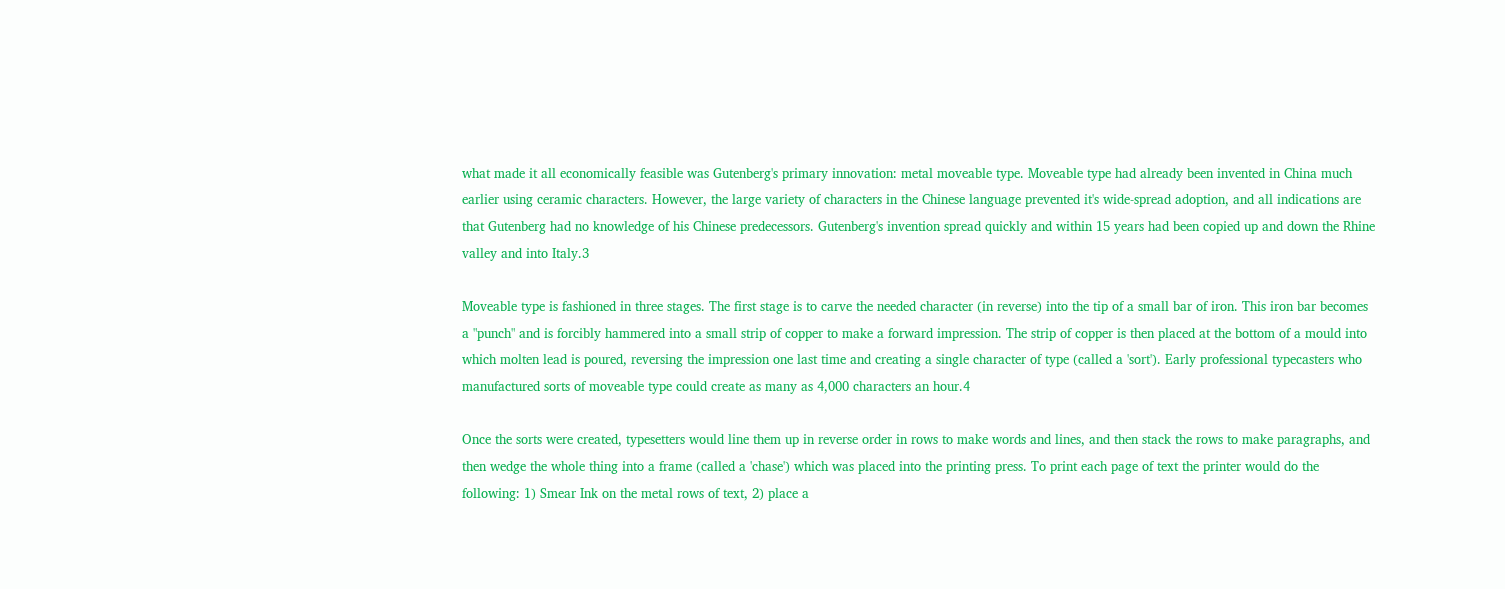what made it all economically feasible was Gutenberg's primary innovation: metal moveable type. Moveable type had already been invented in China much earlier using ceramic characters. However, the large variety of characters in the Chinese language prevented it's wide-spread adoption, and all indications are that Gutenberg had no knowledge of his Chinese predecessors. Gutenberg's invention spread quickly and within 15 years had been copied up and down the Rhine valley and into Italy.3

Moveable type is fashioned in three stages. The first stage is to carve the needed character (in reverse) into the tip of a small bar of iron. This iron bar becomes a "punch" and is forcibly hammered into a small strip of copper to make a forward impression. The strip of copper is then placed at the bottom of a mould into which molten lead is poured, reversing the impression one last time and creating a single character of type (called a 'sort'). Early professional typecasters who manufactured sorts of moveable type could create as many as 4,000 characters an hour.4

Once the sorts were created, typesetters would line them up in reverse order in rows to make words and lines, and then stack the rows to make paragraphs, and then wedge the whole thing into a frame (called a 'chase') which was placed into the printing press. To print each page of text the printer would do the following: 1) Smear Ink on the metal rows of text, 2) place a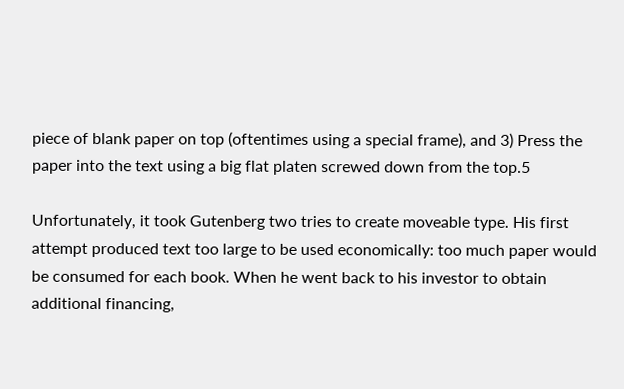piece of blank paper on top (oftentimes using a special frame), and 3) Press the paper into the text using a big flat platen screwed down from the top.5

Unfortunately, it took Gutenberg two tries to create moveable type. His first attempt produced text too large to be used economically: too much paper would be consumed for each book. When he went back to his investor to obtain additional financing,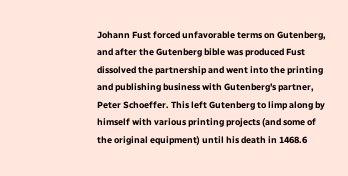Johann Fust forced unfavorable terms on Gutenberg, and after the Gutenberg bible was produced Fust dissolved the partnership and went into the printing and publishing business with Gutenberg's partner, Peter Schoeffer. This left Gutenberg to limp along by himself with various printing projects (and some of the original equipment) until his death in 1468.6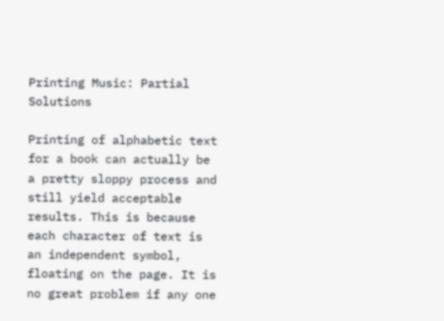Printing Music: Partial Solutions

Printing of alphabetic text for a book can actually be a pretty sloppy process and still yield acceptable results. This is because each character of text is an independent symbol, floating on the page. It is no great problem if any one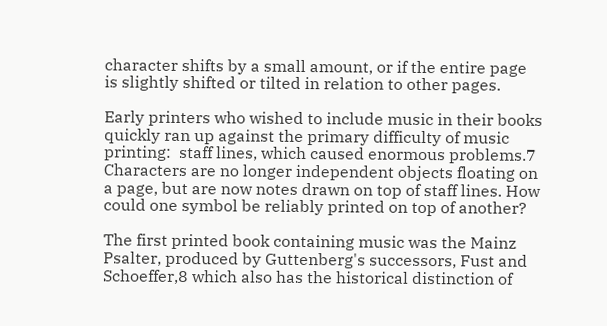character shifts by a small amount, or if the entire page is slightly shifted or tilted in relation to other pages.

Early printers who wished to include music in their books quickly ran up against the primary difficulty of music printing:  staff lines, which caused enormous problems.7  Characters are no longer independent objects floating on a page, but are now notes drawn on top of staff lines. How could one symbol be reliably printed on top of another?

The first printed book containing music was the Mainz Psalter, produced by Guttenberg's successors, Fust and Schoeffer,8 which also has the historical distinction of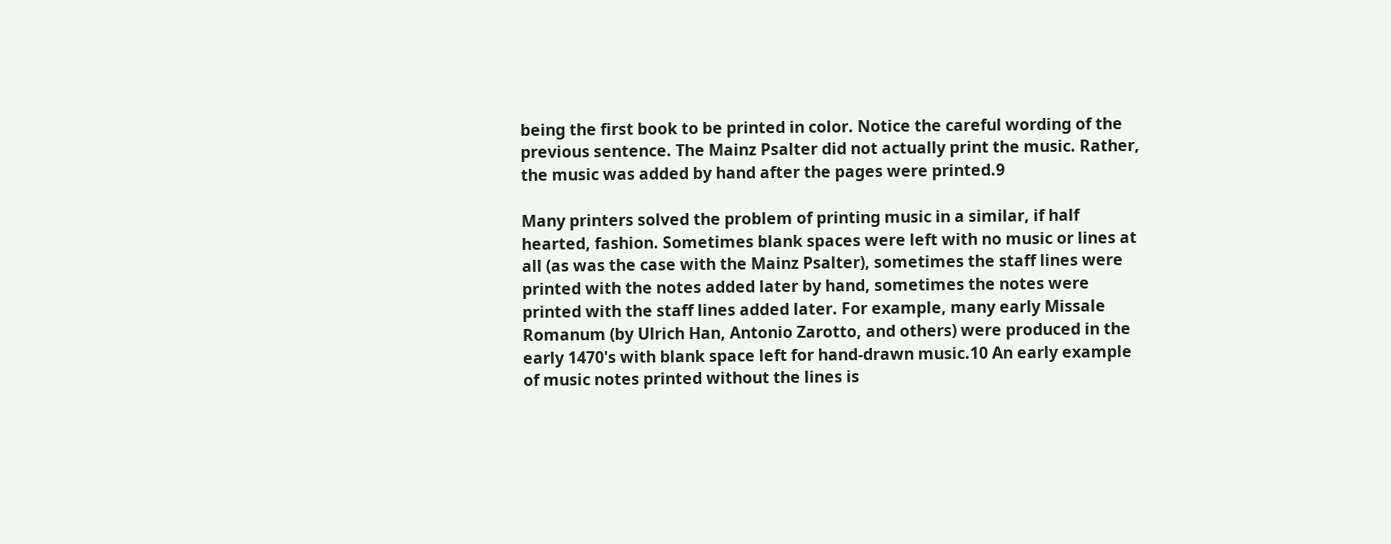being the first book to be printed in color. Notice the careful wording of the previous sentence. The Mainz Psalter did not actually print the music. Rather, the music was added by hand after the pages were printed.9

Many printers solved the problem of printing music in a similar, if half hearted, fashion. Sometimes blank spaces were left with no music or lines at all (as was the case with the Mainz Psalter), sometimes the staff lines were printed with the notes added later by hand, sometimes the notes were printed with the staff lines added later. For example, many early Missale Romanum (by Ulrich Han, Antonio Zarotto, and others) were produced in the early 1470's with blank space left for hand-drawn music.10 An early example of music notes printed without the lines is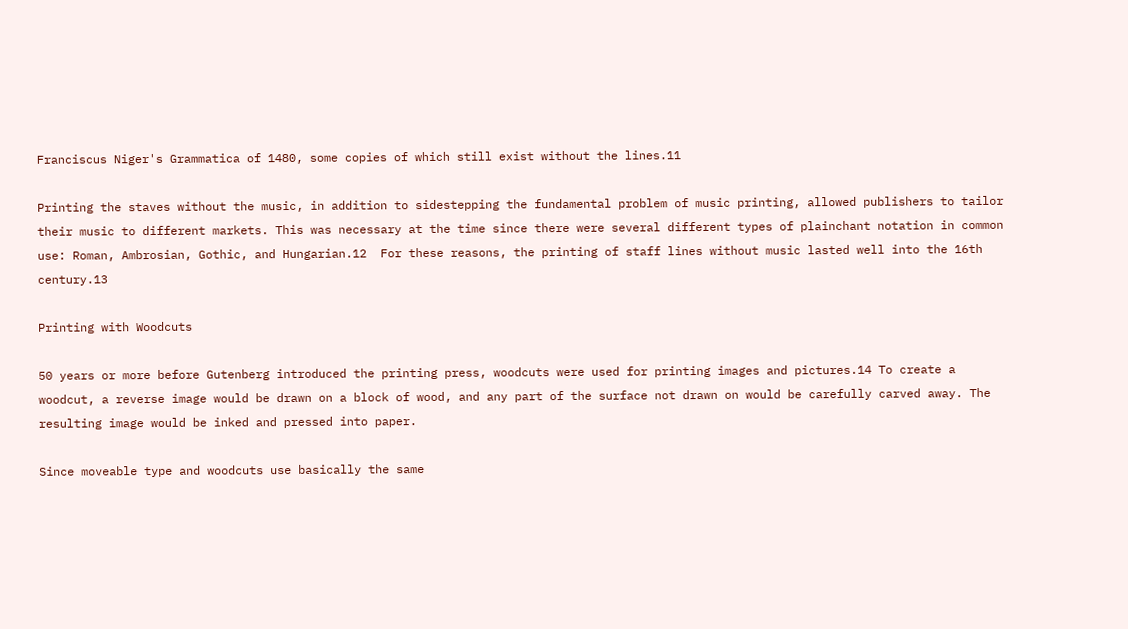Franciscus Niger's Grammatica of 1480, some copies of which still exist without the lines.11

Printing the staves without the music, in addition to sidestepping the fundamental problem of music printing, allowed publishers to tailor their music to different markets. This was necessary at the time since there were several different types of plainchant notation in common use: Roman, Ambrosian, Gothic, and Hungarian.12  For these reasons, the printing of staff lines without music lasted well into the 16th century.13

Printing with Woodcuts

50 years or more before Gutenberg introduced the printing press, woodcuts were used for printing images and pictures.14 To create a woodcut, a reverse image would be drawn on a block of wood, and any part of the surface not drawn on would be carefully carved away. The resulting image would be inked and pressed into paper.

Since moveable type and woodcuts use basically the same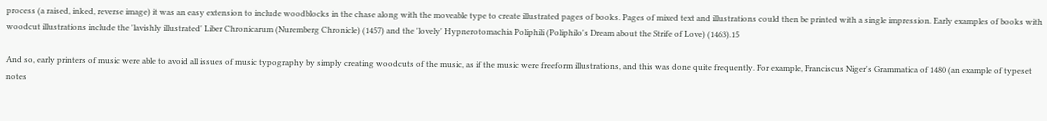process (a raised, inked, reverse image) it was an easy extension to include woodblocks in the chase along with the moveable type to create illustrated pages of books. Pages of mixed text and illustrations could then be printed with a single impression. Early examples of books with woodcut illustrations include the 'lavishly illustrated' Liber Chronicarum (Nuremberg Chronicle) (1457) and the 'lovely' Hypnerotomachia Poliphili (Poliphilo's Dream about the Strife of Love) (1463).15

And so, early printers of music were able to avoid all issues of music typography by simply creating woodcuts of the music, as if the music were freeform illustrations, and this was done quite frequently. For example, Franciscus Niger's Grammatica of 1480 (an example of typeset notes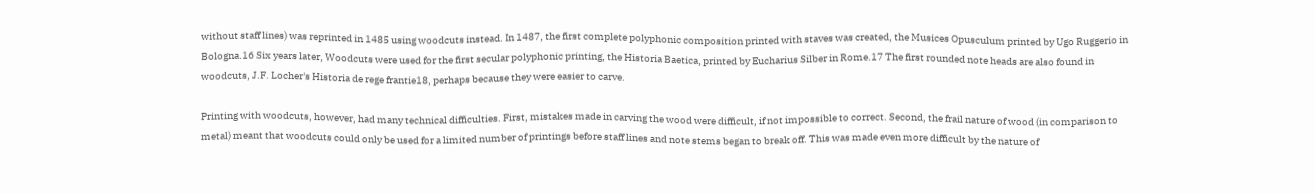without staff lines) was reprinted in 1485 using woodcuts instead. In 1487, the first complete polyphonic composition printed with staves was created, the Musices Opusculum printed by Ugo Ruggerio in Bologna.16 Six years later, Woodcuts were used for the first secular polyphonic printing, the Historia Baetica, printed by Eucharius Silber in Rome.17 The first rounded note heads are also found in woodcuts, J.F. Locher's Historia de rege frantie18, perhaps because they were easier to carve.

Printing with woodcuts, however, had many technical difficulties. First, mistakes made in carving the wood were difficult, if not impossible to correct. Second, the frail nature of wood (in comparison to metal) meant that woodcuts could only be used for a limited number of printings before staff lines and note stems began to break off. This was made even more difficult by the nature of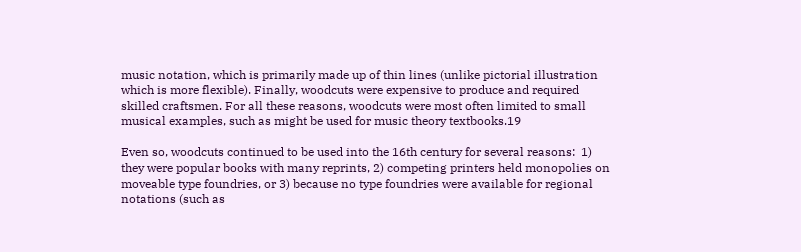music notation, which is primarily made up of thin lines (unlike pictorial illustration which is more flexible). Finally, woodcuts were expensive to produce and required skilled craftsmen. For all these reasons, woodcuts were most often limited to small musical examples, such as might be used for music theory textbooks.19

Even so, woodcuts continued to be used into the 16th century for several reasons:  1) they were popular books with many reprints, 2) competing printers held monopolies on moveable type foundries, or 3) because no type foundries were available for regional notations (such as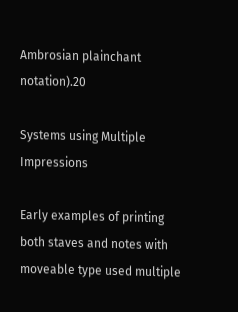Ambrosian plainchant notation).20

Systems using Multiple Impressions

Early examples of printing both staves and notes with moveable type used multiple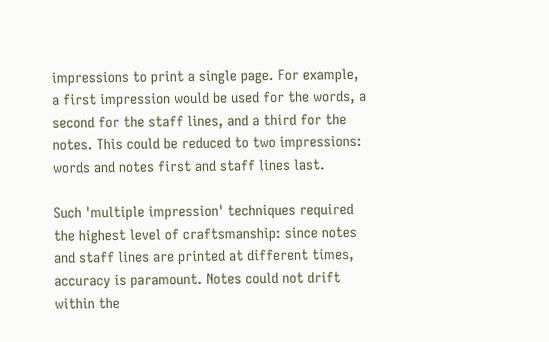impressions to print a single page. For example, a first impression would be used for the words, a second for the staff lines, and a third for the notes. This could be reduced to two impressions: words and notes first and staff lines last.

Such 'multiple impression' techniques required the highest level of craftsmanship: since notes and staff lines are printed at different times, accuracy is paramount. Notes could not drift within the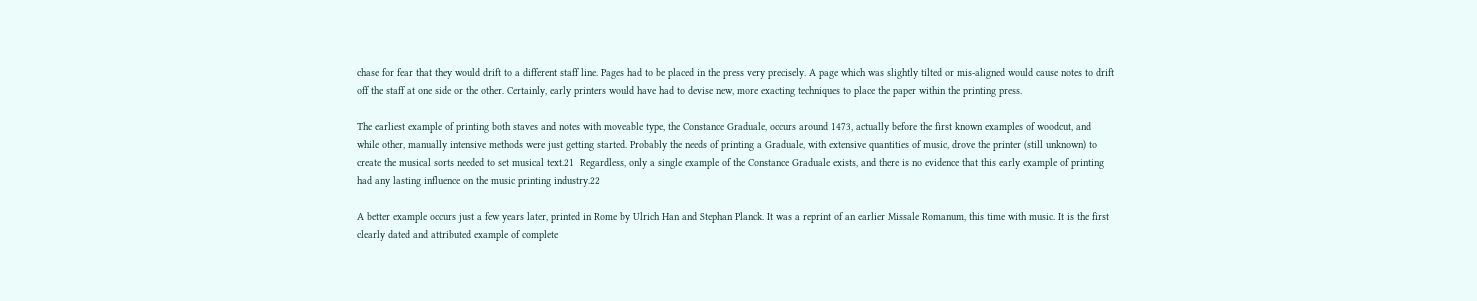chase for fear that they would drift to a different staff line. Pages had to be placed in the press very precisely. A page which was slightly tilted or mis-aligned would cause notes to drift off the staff at one side or the other. Certainly, early printers would have had to devise new, more exacting techniques to place the paper within the printing press.

The earliest example of printing both staves and notes with moveable type, the Constance Graduale, occurs around 1473, actually before the first known examples of woodcut, and while other, manually intensive methods were just getting started. Probably the needs of printing a Graduale, with extensive quantities of music, drove the printer (still unknown) to create the musical sorts needed to set musical text.21  Regardless, only a single example of the Constance Graduale exists, and there is no evidence that this early example of printing had any lasting influence on the music printing industry.22

A better example occurs just a few years later, printed in Rome by Ulrich Han and Stephan Planck. It was a reprint of an earlier Missale Romanum, this time with music. It is the first clearly dated and attributed example of complete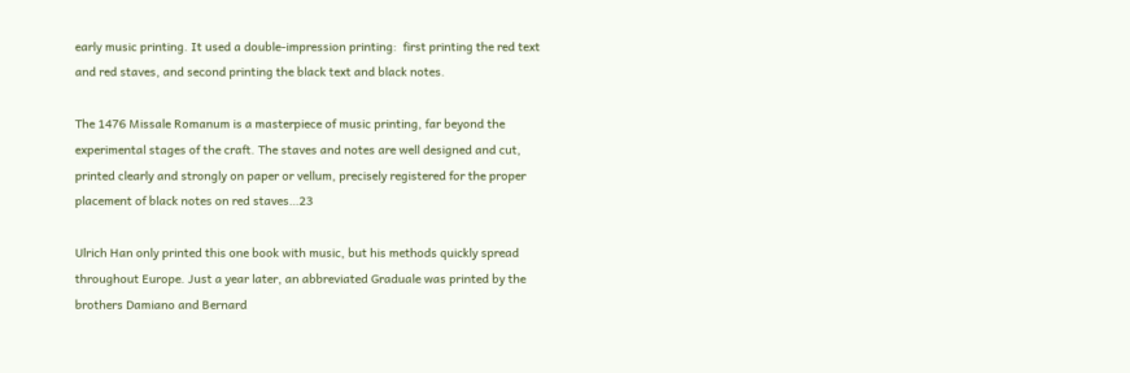early music printing. It used a double-impression printing:  first printing the red text and red staves, and second printing the black text and black notes.

The 1476 Missale Romanum is a masterpiece of music printing, far beyond the experimental stages of the craft. The staves and notes are well designed and cut, printed clearly and strongly on paper or vellum, precisely registered for the proper placement of black notes on red staves…23

Ulrich Han only printed this one book with music, but his methods quickly spread throughout Europe. Just a year later, an abbreviated Graduale was printed by the brothers Damiano and Bernard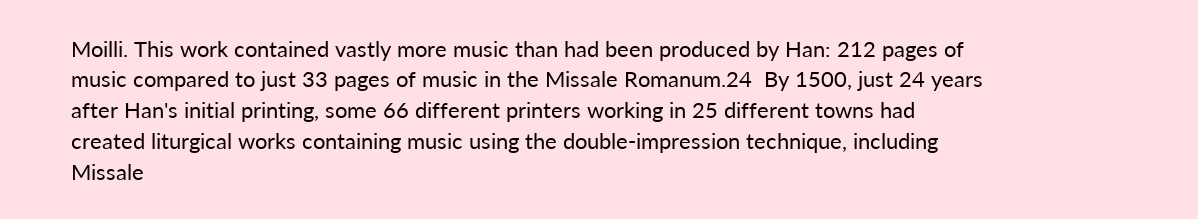Moilli. This work contained vastly more music than had been produced by Han: 212 pages of music compared to just 33 pages of music in the Missale Romanum.24  By 1500, just 24 years after Han's initial printing, some 66 different printers working in 25 different towns had created liturgical works containing music using the double-impression technique, including Missale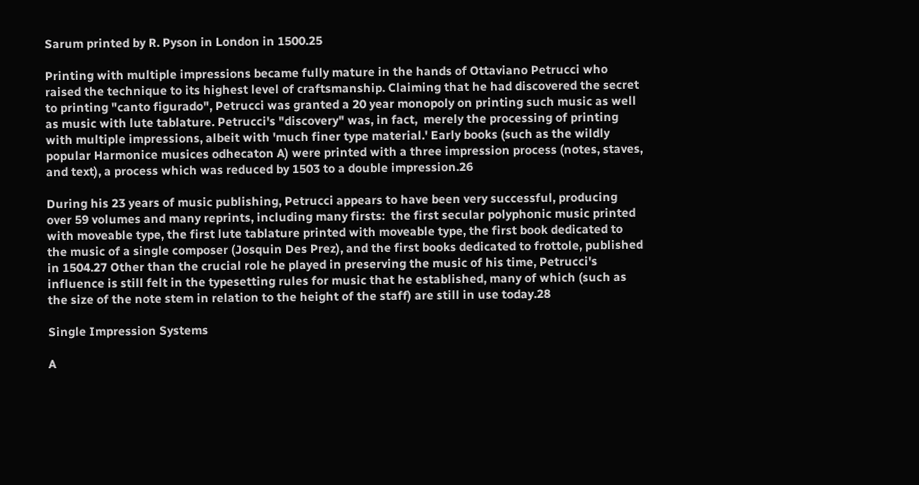Sarum printed by R. Pyson in London in 1500.25

Printing with multiple impressions became fully mature in the hands of Ottaviano Petrucci who raised the technique to its highest level of craftsmanship. Claiming that he had discovered the secret to printing "canto figurado", Petrucci was granted a 20 year monopoly on printing such music as well as music with lute tablature. Petrucci's "discovery" was, in fact,  merely the processing of printing with multiple impressions, albeit with 'much finer type material.' Early books (such as the wildly popular Harmonice musices odhecaton A) were printed with a three impression process (notes, staves, and text), a process which was reduced by 1503 to a double impression.26

During his 23 years of music publishing, Petrucci appears to have been very successful, producing over 59 volumes and many reprints, including many firsts:  the first secular polyphonic music printed with moveable type, the first lute tablature printed with moveable type, the first book dedicated to the music of a single composer (Josquin Des Prez), and the first books dedicated to frottole, published in 1504.27 Other than the crucial role he played in preserving the music of his time, Petrucci's influence is still felt in the typesetting rules for music that he established, many of which (such as the size of the note stem in relation to the height of the staff) are still in use today.28

Single Impression Systems

A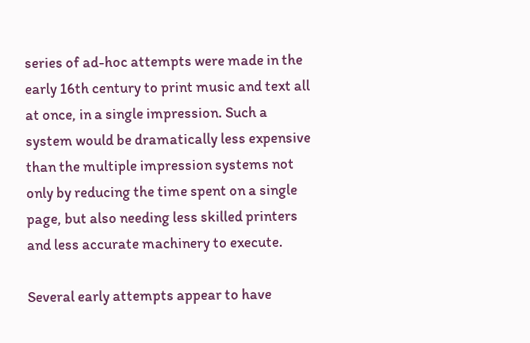series of ad-hoc attempts were made in the early 16th century to print music and text all at once, in a single impression. Such a system would be dramatically less expensive than the multiple impression systems not only by reducing the time spent on a single page, but also needing less skilled printers and less accurate machinery to execute.

Several early attempts appear to have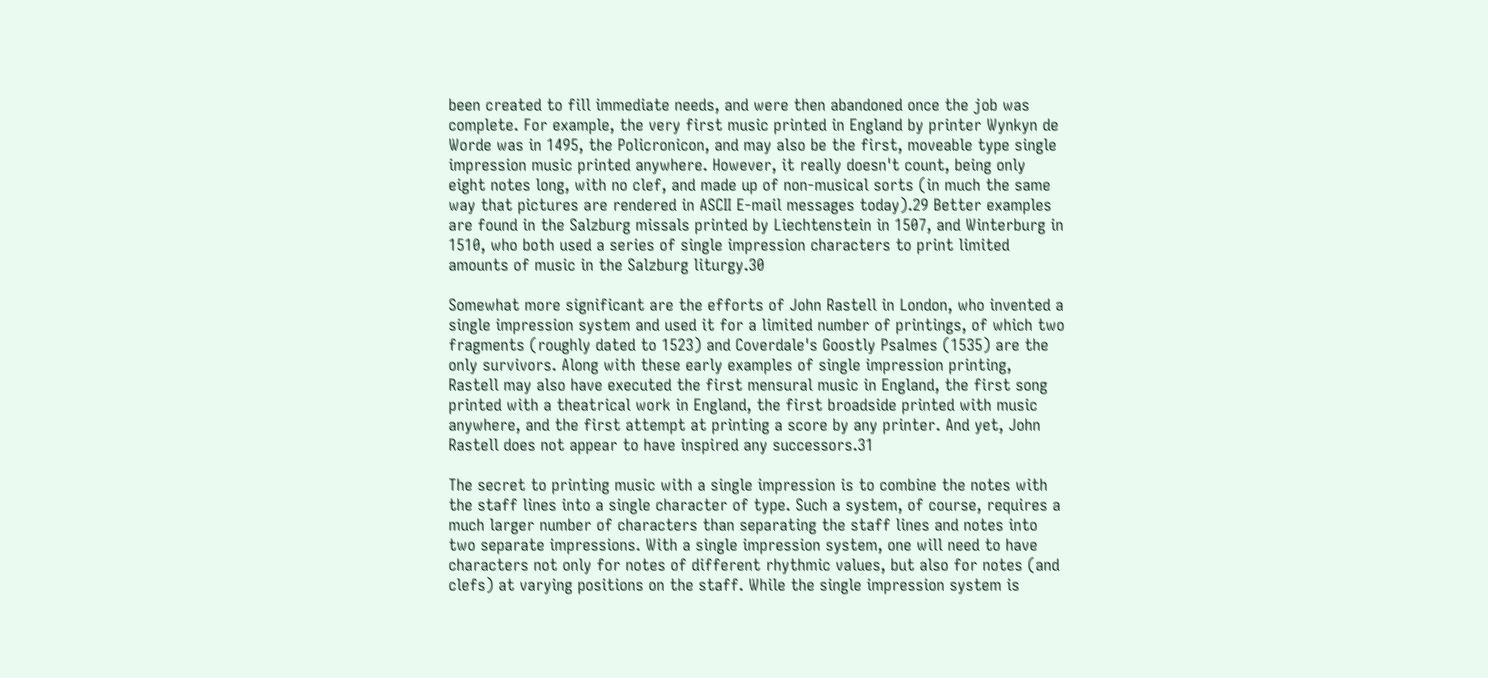been created to fill immediate needs, and were then abandoned once the job was complete. For example, the very first music printed in England by printer Wynkyn de Worde was in 1495, the Policronicon, and may also be the first, moveable type single impression music printed anywhere. However, it really doesn't count, being only eight notes long, with no clef, and made up of non-musical sorts (in much the same way that pictures are rendered in ASCII E‑mail messages today).29 Better examples are found in the Salzburg missals printed by Liechtenstein in 1507, and Winterburg in 1510, who both used a series of single impression characters to print limited amounts of music in the Salzburg liturgy.30

Somewhat more significant are the efforts of John Rastell in London, who invented a single impression system and used it for a limited number of printings, of which two fragments (roughly dated to 1523) and Coverdale's Goostly Psalmes (1535) are the only survivors. Along with these early examples of single impression printing, Rastell may also have executed the first mensural music in England, the first song printed with a theatrical work in England, the first broadside printed with music anywhere, and the first attempt at printing a score by any printer. And yet, John Rastell does not appear to have inspired any successors.31

The secret to printing music with a single impression is to combine the notes with the staff lines into a single character of type. Such a system, of course, requires a much larger number of characters than separating the staff lines and notes into two separate impressions. With a single impression system, one will need to have characters not only for notes of different rhythmic values, but also for notes (and clefs) at varying positions on the staff. While the single impression system is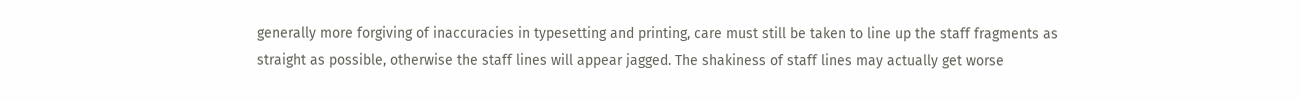generally more forgiving of inaccuracies in typesetting and printing, care must still be taken to line up the staff fragments as straight as possible, otherwise the staff lines will appear jagged. The shakiness of staff lines may actually get worse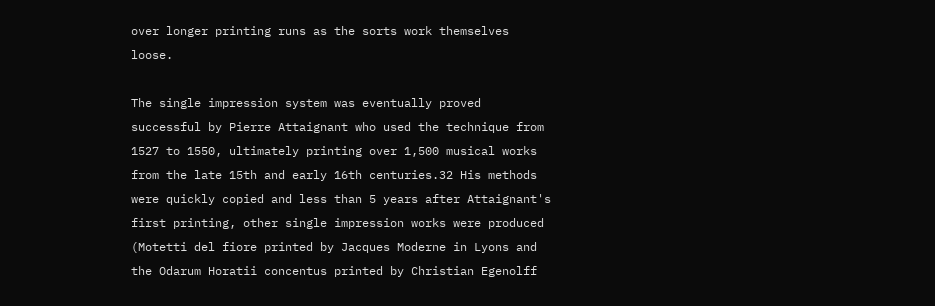over longer printing runs as the sorts work themselves loose.

The single impression system was eventually proved successful by Pierre Attaignant who used the technique from 1527 to 1550, ultimately printing over 1,500 musical works from the late 15th and early 16th centuries.32 His methods were quickly copied and less than 5 years after Attaignant's first printing, other single impression works were produced (Motetti del fiore printed by Jacques Moderne in Lyons and the Odarum Horatii concentus printed by Christian Egenolff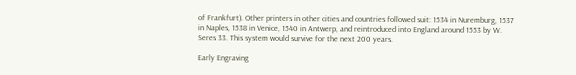of Frankfurt). Other printers in other cities and countries followed suit: 1534 in Nuremburg, 1537 in Naples, 1538 in Venice, 1540 in Antwerp, and reintroduced into England around 1553 by W. Seres 33. This system would survive for the next 200 years.

Early Engraving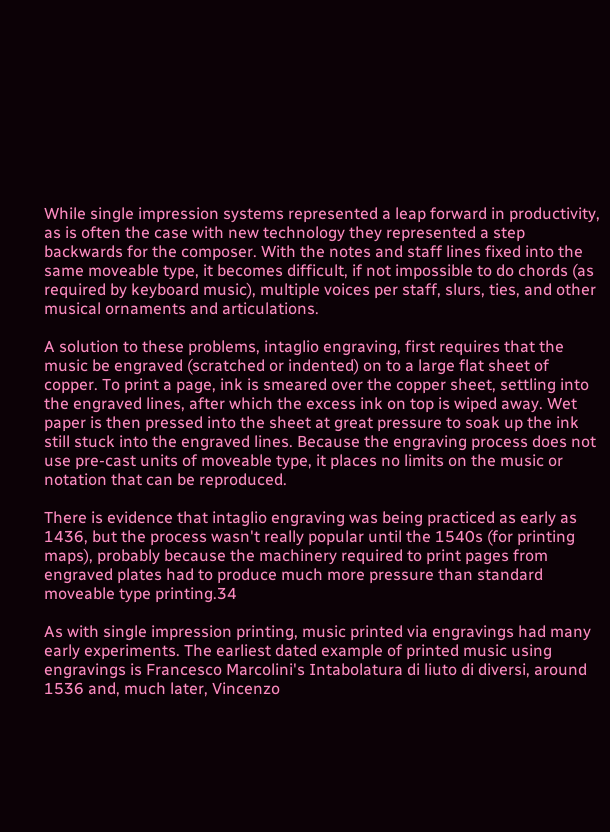While single impression systems represented a leap forward in productivity, as is often the case with new technology they represented a step backwards for the composer. With the notes and staff lines fixed into the same moveable type, it becomes difficult, if not impossible to do chords (as required by keyboard music), multiple voices per staff, slurs, ties, and other musical ornaments and articulations.

A solution to these problems, intaglio engraving, first requires that the music be engraved (scratched or indented) on to a large flat sheet of copper. To print a page, ink is smeared over the copper sheet, settling into the engraved lines, after which the excess ink on top is wiped away. Wet paper is then pressed into the sheet at great pressure to soak up the ink still stuck into the engraved lines. Because the engraving process does not use pre-cast units of moveable type, it places no limits on the music or notation that can be reproduced.

There is evidence that intaglio engraving was being practiced as early as 1436, but the process wasn't really popular until the 1540s (for printing maps), probably because the machinery required to print pages from engraved plates had to produce much more pressure than standard moveable type printing.34

As with single impression printing, music printed via engravings had many early experiments. The earliest dated example of printed music using engravings is Francesco Marcolini's Intabolatura di liuto di diversi, around 1536 and, much later, Vincenzo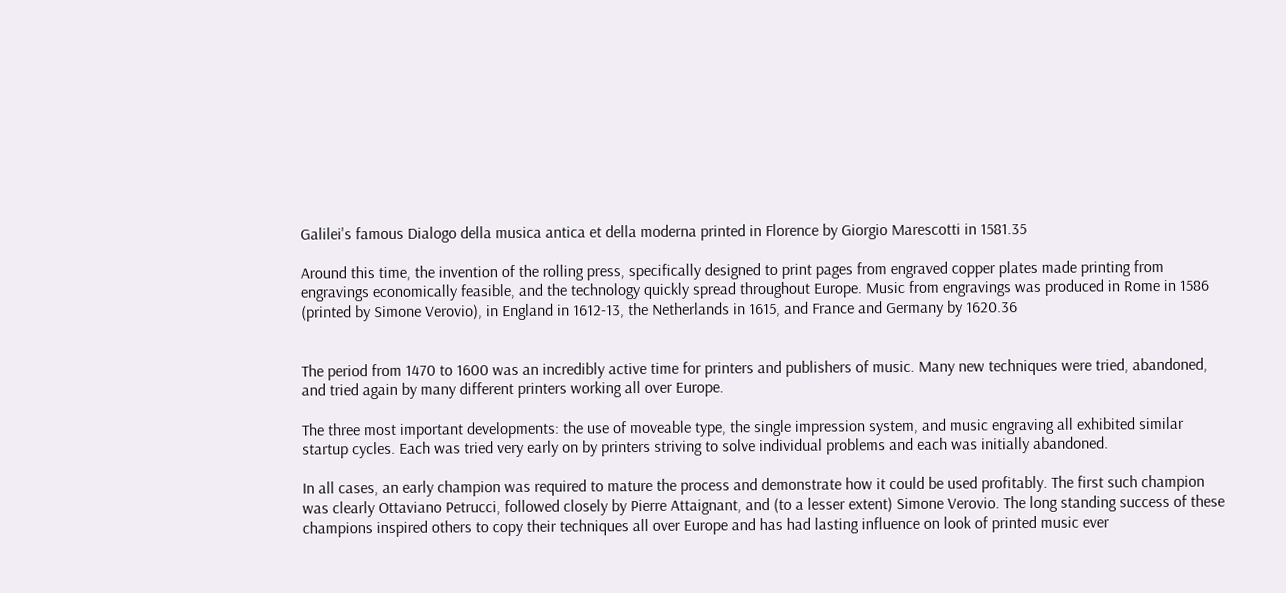Galilei's famous Dialogo della musica antica et della moderna printed in Florence by Giorgio Marescotti in 1581.35

Around this time, the invention of the rolling press, specifically designed to print pages from engraved copper plates made printing from engravings economically feasible, and the technology quickly spread throughout Europe. Music from engravings was produced in Rome in 1586 (printed by Simone Verovio), in England in 1612-13, the Netherlands in 1615, and France and Germany by 1620.36


The period from 1470 to 1600 was an incredibly active time for printers and publishers of music. Many new techniques were tried, abandoned, and tried again by many different printers working all over Europe.

The three most important developments: the use of moveable type, the single impression system, and music engraving all exhibited similar startup cycles. Each was tried very early on by printers striving to solve individual problems and each was initially abandoned.

In all cases, an early champion was required to mature the process and demonstrate how it could be used profitably. The first such champion was clearly Ottaviano Petrucci, followed closely by Pierre Attaignant, and (to a lesser extent) Simone Verovio. The long standing success of these champions inspired others to copy their techniques all over Europe and has had lasting influence on look of printed music ever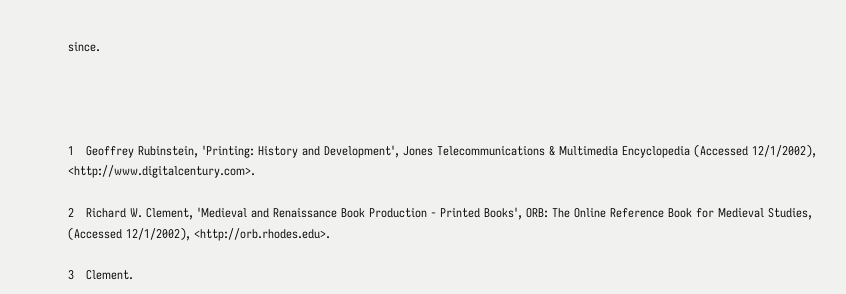since.




1   Geoffrey Rubinstein, 'Printing: History and Development', Jones Telecommunications & Multimedia Encyclopedia (Accessed 12/1/2002), <http://www.digitalcentury.com>.

2   Richard W. Clement, 'Medieval and Renaissance Book Production - Printed Books', ORB: The Online Reference Book for Medieval Studies,   (Accessed 12/1/2002), <http://orb.rhodes.edu>.

3   Clement.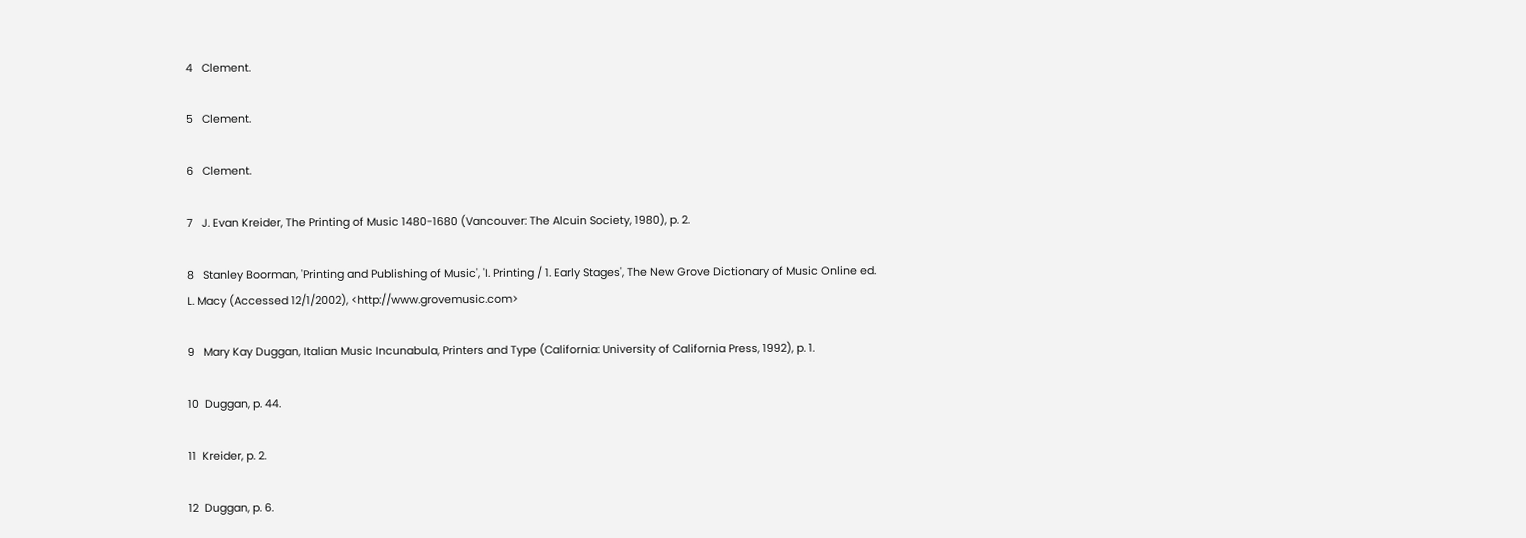4   Clement.

5   Clement.

6   Clement.

7   J. Evan Kreider, The Printing of Music 1480-1680 (Vancouver: The Alcuin Society, 1980), p. 2.

8   Stanley Boorman, 'Printing and Publishing of Music', 'I. Printing / 1. Early Stages', The New Grove Dictionary of Music Online ed. L. Macy (Accessed 12/1/2002), <http://www.grovemusic.com>

9   Mary Kay Duggan, Italian Music Incunabula, Printers and Type (California: University of California Press, 1992), p. 1.

10  Duggan, p. 44.

11  Kreider, p. 2.

12  Duggan, p. 6.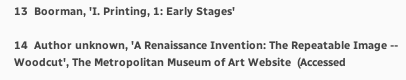13  Boorman, 'I. Printing, 1: Early Stages'

14  Author unknown, 'A Renaissance Invention: The Repeatable Image -- Woodcut', The Metropolitan Museum of Art Website  (Accessed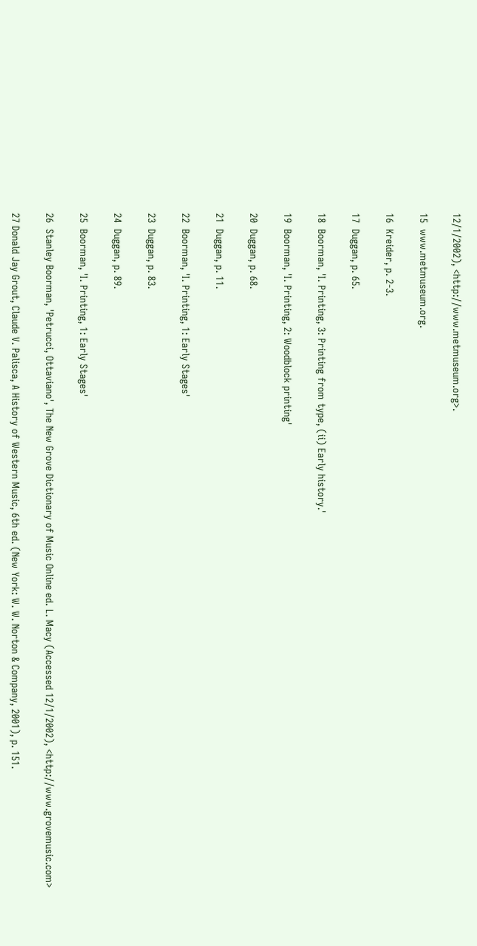12/1/2002), <http://www.metmuseum.org>.

15  www.metmuseum.org.

16  Kreider, p. 2-3.

17  Duggan, p. 65.

18  Boorman, 'I. Printing, 3: Printing from type, (ii) Early history.'

19  Boorman, 'I. Printing, 2: Woodblock printing'

20  Duggan, p. 68.

21  Duggan, p. 11.

22  Boorman, 'I. Printing, 1: Early Stages'

23  Duggan, p. 83.

24  Duggan, p. 89.

25  Boorman, 'I. Printing, 1: Early Stages'

26  Stanley Boorman, 'Petrucci, Ottaviano', The New Grove Dictionary of Music Online ed. L. Macy (Accessed 12/1/2002), <http://www.grovemusic.com>

27 Donald Jay Grout, Claude V. Palisca, A History of Western Music, 6th ed. (New York: W. W. Norton & Company, 2001), p. 151.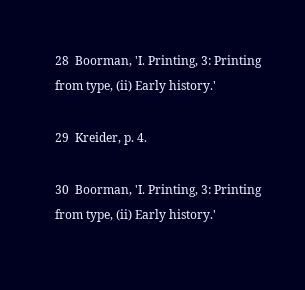28  Boorman, 'I. Printing, 3: Printing from type, (ii) Early history.'

29  Kreider, p. 4.

30  Boorman, 'I. Printing, 3: Printing from type, (ii) Early history.'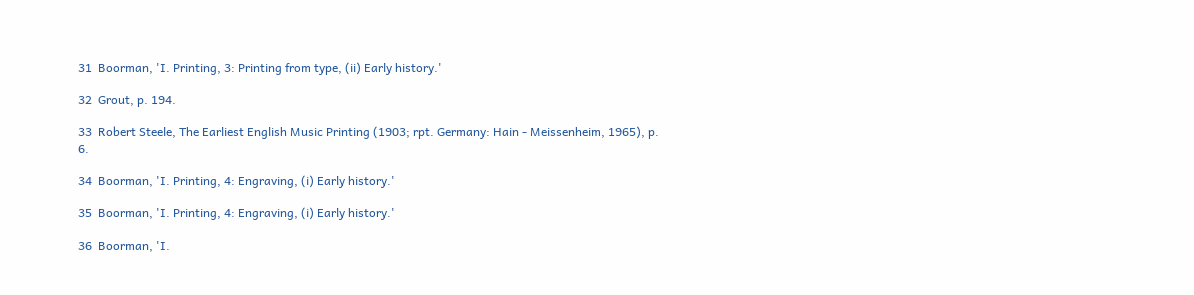31  Boorman, 'I. Printing, 3: Printing from type, (ii) Early history.'

32  Grout, p. 194.

33  Robert Steele, The Earliest English Music Printing (1903; rpt. Germany: Hain - Meissenheim, 1965), p. 6.

34  Boorman, 'I. Printing, 4: Engraving, (i) Early history.'

35  Boorman, 'I. Printing, 4: Engraving, (i) Early history.'

36  Boorman, 'I.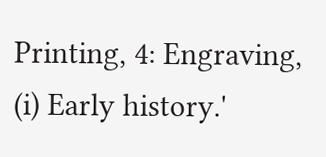Printing, 4: Engraving, (i) Early history.'